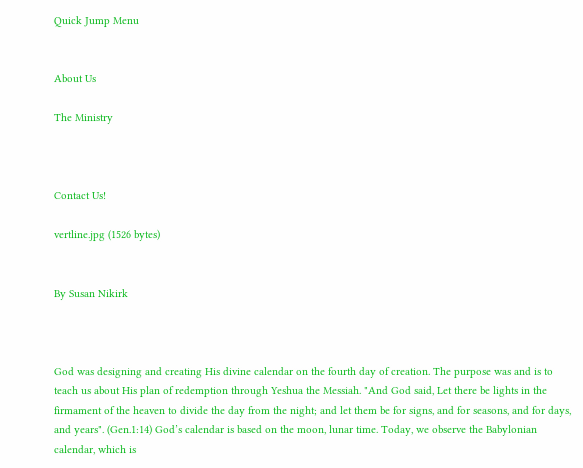Quick Jump Menu


About Us

The Ministry



Contact Us!

vertline.jpg (1526 bytes)


By Susan Nikirk



God was designing and creating His divine calendar on the fourth day of creation. The purpose was and is to teach us about His plan of redemption through Yeshua the Messiah. "And God said, Let there be lights in the firmament of the heaven to divide the day from the night; and let them be for signs, and for seasons, and for days, and years". (Gen.1:14) God’s calendar is based on the moon, lunar time. Today, we observe the Babylonian calendar, which is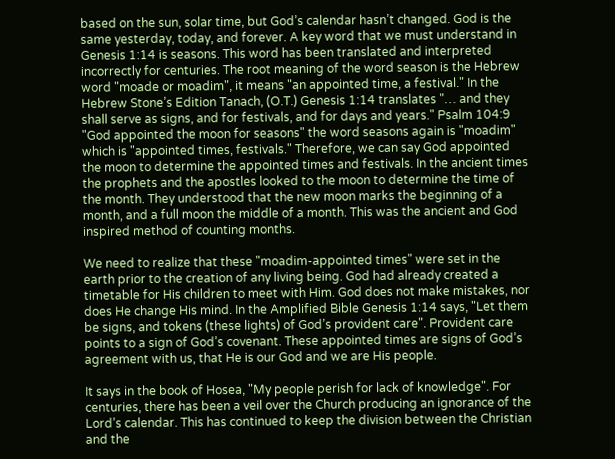based on the sun, solar time, but God’s calendar hasn’t changed. God is the same yesterday, today, and forever. A key word that we must understand in Genesis 1:14 is seasons. This word has been translated and interpreted incorrectly for centuries. The root meaning of the word season is the Hebrew word "moade or moadim", it means "an appointed time, a festival." In the Hebrew Stone’s Edition Tanach, (O.T.) Genesis 1:14 translates "… and they shall serve as signs, and for festivals, and for days and years." Psalm 104:9 "God appointed the moon for seasons" the word seasons again is "moadim" which is "appointed times, festivals." Therefore, we can say God appointed the moon to determine the appointed times and festivals. In the ancient times the prophets and the apostles looked to the moon to determine the time of the month. They understood that the new moon marks the beginning of a month, and a full moon the middle of a month. This was the ancient and God inspired method of counting months.

We need to realize that these "moadim-appointed times" were set in the earth prior to the creation of any living being. God had already created a timetable for His children to meet with Him. God does not make mistakes, nor does He change His mind. In the Amplified Bible Genesis 1:14 says, "Let them be signs, and tokens (these lights) of God’s provident care". Provident care points to a sign of God’s covenant. These appointed times are signs of God’s agreement with us, that He is our God and we are His people.

It says in the book of Hosea, "My people perish for lack of knowledge". For centuries, there has been a veil over the Church producing an ignorance of the Lord’s calendar. This has continued to keep the division between the Christian and the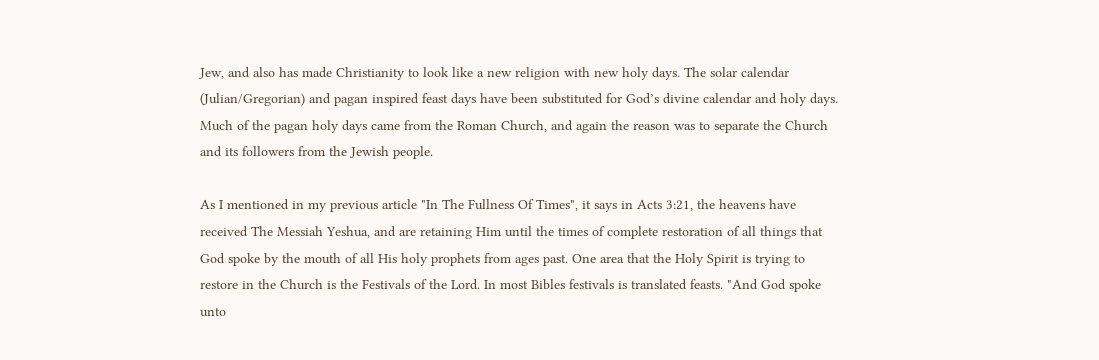Jew, and also has made Christianity to look like a new religion with new holy days. The solar calendar (Julian/Gregorian) and pagan inspired feast days have been substituted for God’s divine calendar and holy days. Much of the pagan holy days came from the Roman Church, and again the reason was to separate the Church and its followers from the Jewish people.

As I mentioned in my previous article "In The Fullness Of Times", it says in Acts 3:21, the heavens have received The Messiah Yeshua, and are retaining Him until the times of complete restoration of all things that God spoke by the mouth of all His holy prophets from ages past. One area that the Holy Spirit is trying to restore in the Church is the Festivals of the Lord. In most Bibles festivals is translated feasts. "And God spoke unto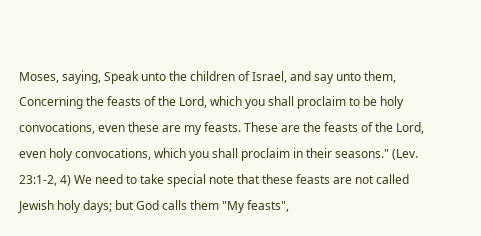Moses, saying, Speak unto the children of Israel, and say unto them, Concerning the feasts of the Lord, which you shall proclaim to be holy convocations, even these are my feasts. These are the feasts of the Lord, even holy convocations, which you shall proclaim in their seasons." (Lev. 23:1-2, 4) We need to take special note that these feasts are not called Jewish holy days; but God calls them "My feasts",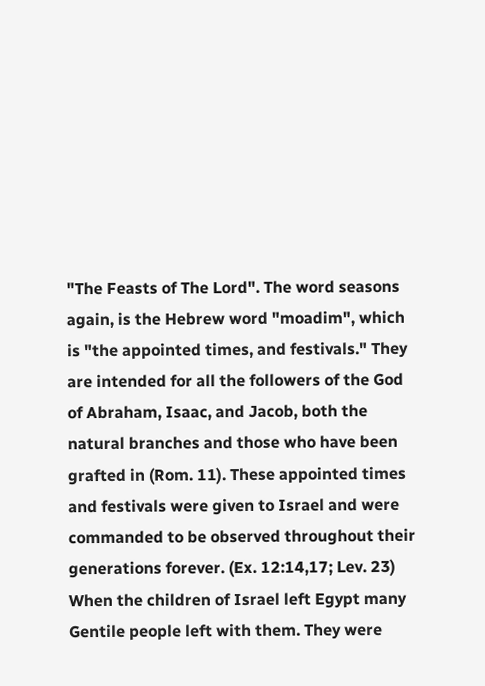"The Feasts of The Lord". The word seasons again, is the Hebrew word "moadim", which is "the appointed times, and festivals." They are intended for all the followers of the God of Abraham, Isaac, and Jacob, both the natural branches and those who have been grafted in (Rom. 11). These appointed times and festivals were given to Israel and were commanded to be observed throughout their generations forever. (Ex. 12:14,17; Lev. 23) When the children of Israel left Egypt many Gentile people left with them. They were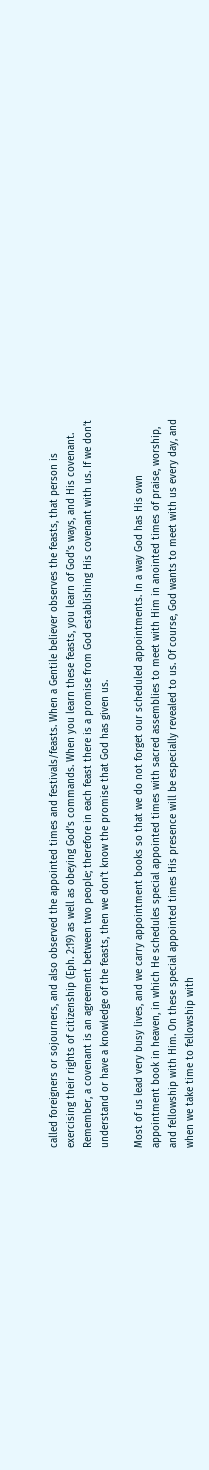called foreigners or sojourners, and also observed the appointed times and festivals/feasts. When a Gentile believer observes the feasts, that person is exercising their rights of citizenship (Eph. 2:19) as well as obeying God’s commands. When you learn these feasts, you learn of God’s ways, and His covenant. Remember, a covenant is an agreement between two people; therefore in each feast there is a promise from God establishing His covenant with us. If we don’t understand or have a knowledge of the feasts, then we don’t know the promise that God has given us.

Most of us lead very busy lives, and we carry appointment books so that we do not forget our scheduled appointments. In a way God has His own appointment book in heaven, in which He schedules special appointed times with sacred assemblies to meet with Him in anointed times of praise, worship, and fellowship with Him. On these special appointed times His presence will be especially revealed to us. Of course, God wants to meet with us every day, and when we take time to fellowship with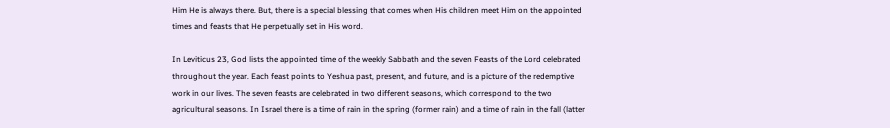Him He is always there. But, there is a special blessing that comes when His children meet Him on the appointed times and feasts that He perpetually set in His word.

In Leviticus 23, God lists the appointed time of the weekly Sabbath and the seven Feasts of the Lord celebrated throughout the year. Each feast points to Yeshua past, present, and future, and is a picture of the redemptive work in our lives. The seven feasts are celebrated in two different seasons, which correspond to the two agricultural seasons. In Israel there is a time of rain in the spring (former rain) and a time of rain in the fall (latter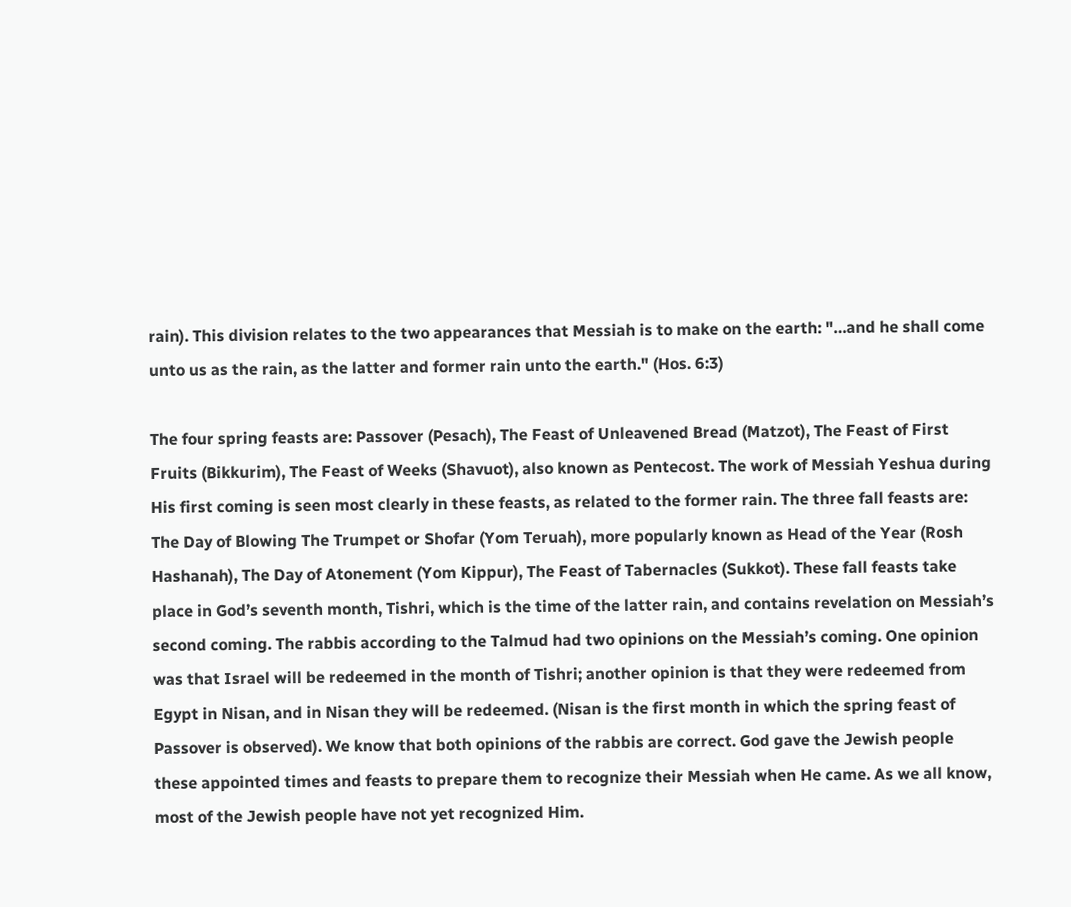rain). This division relates to the two appearances that Messiah is to make on the earth: "…and he shall come unto us as the rain, as the latter and former rain unto the earth." (Hos. 6:3)

The four spring feasts are: Passover (Pesach), The Feast of Unleavened Bread (Matzot), The Feast of First Fruits (Bikkurim), The Feast of Weeks (Shavuot), also known as Pentecost. The work of Messiah Yeshua during His first coming is seen most clearly in these feasts, as related to the former rain. The three fall feasts are: The Day of Blowing The Trumpet or Shofar (Yom Teruah), more popularly known as Head of the Year (Rosh Hashanah), The Day of Atonement (Yom Kippur), The Feast of Tabernacles (Sukkot). These fall feasts take place in God’s seventh month, Tishri, which is the time of the latter rain, and contains revelation on Messiah’s second coming. The rabbis according to the Talmud had two opinions on the Messiah’s coming. One opinion was that Israel will be redeemed in the month of Tishri; another opinion is that they were redeemed from Egypt in Nisan, and in Nisan they will be redeemed. (Nisan is the first month in which the spring feast of Passover is observed). We know that both opinions of the rabbis are correct. God gave the Jewish people these appointed times and feasts to prepare them to recognize their Messiah when He came. As we all know, most of the Jewish people have not yet recognized Him.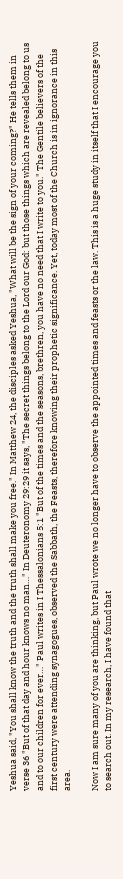Yeshua said, "You shall know the truth and the truth shall make you free." In Matthew 24, the disciples asked Yeshua, "What will be the sign of your coming?" He tells them in verse 36 "But of that day and hour knows no man…" In Deuteronomy 29:29 it says, "The secret things belong to the Lord our God: but those things which are revealed belong to us and to our children for ever…" Paul writes in I Thessalonians 5:1 "But of the times and the seasons, brethren, you have no need that I write to you." The Gentile believers of the first century were attending synagogues, observed the Sabbath, the Feasts, therefore knowing their prophetic significance. Yet, today most of the Church is in ignorance in this area.

Now I am sure many of you are thinking, but Paul wrote we no longer have to observe the appointed times and feasts or the law. This is a huge study in itself that I encourage you to search out. In my research, I have found that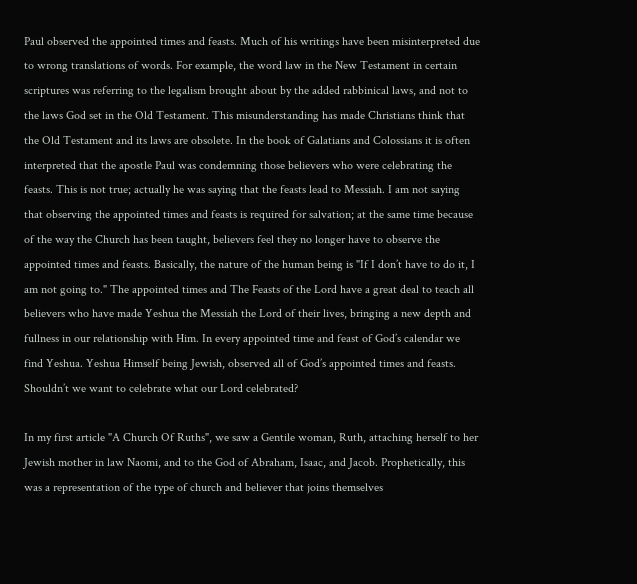Paul observed the appointed times and feasts. Much of his writings have been misinterpreted due to wrong translations of words. For example, the word law in the New Testament in certain scriptures was referring to the legalism brought about by the added rabbinical laws, and not to the laws God set in the Old Testament. This misunderstanding has made Christians think that the Old Testament and its laws are obsolete. In the book of Galatians and Colossians it is often interpreted that the apostle Paul was condemning those believers who were celebrating the feasts. This is not true; actually he was saying that the feasts lead to Messiah. I am not saying that observing the appointed times and feasts is required for salvation; at the same time because of the way the Church has been taught, believers feel they no longer have to observe the appointed times and feasts. Basically, the nature of the human being is "If I don’t have to do it, I am not going to." The appointed times and The Feasts of the Lord have a great deal to teach all believers who have made Yeshua the Messiah the Lord of their lives, bringing a new depth and fullness in our relationship with Him. In every appointed time and feast of God’s calendar we find Yeshua. Yeshua Himself being Jewish, observed all of God’s appointed times and feasts. Shouldn’t we want to celebrate what our Lord celebrated?

In my first article "A Church Of Ruths", we saw a Gentile woman, Ruth, attaching herself to her Jewish mother in law Naomi, and to the God of Abraham, Isaac, and Jacob. Prophetically, this was a representation of the type of church and believer that joins themselves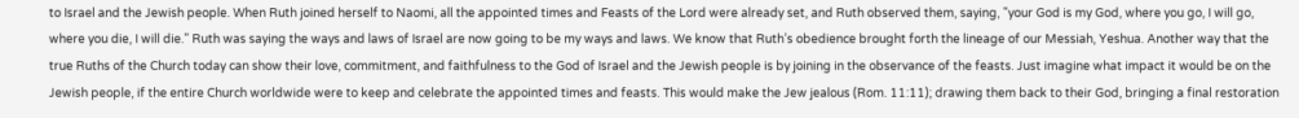to Israel and the Jewish people. When Ruth joined herself to Naomi, all the appointed times and Feasts of the Lord were already set, and Ruth observed them, saying, "your God is my God, where you go, I will go, where you die, I will die." Ruth was saying the ways and laws of Israel are now going to be my ways and laws. We know that Ruth’s obedience brought forth the lineage of our Messiah, Yeshua. Another way that the true Ruths of the Church today can show their love, commitment, and faithfulness to the God of Israel and the Jewish people is by joining in the observance of the feasts. Just imagine what impact it would be on the Jewish people, if the entire Church worldwide were to keep and celebrate the appointed times and feasts. This would make the Jew jealous (Rom. 11:11); drawing them back to their God, bringing a final restoration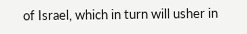of Israel, which in turn will usher in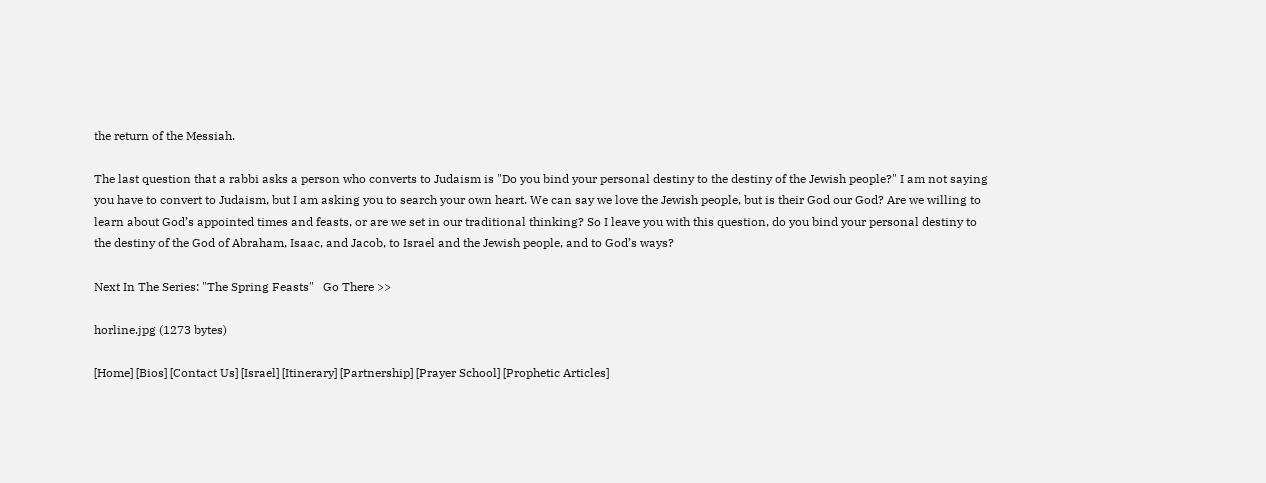the return of the Messiah.

The last question that a rabbi asks a person who converts to Judaism is "Do you bind your personal destiny to the destiny of the Jewish people?" I am not saying you have to convert to Judaism, but I am asking you to search your own heart. We can say we love the Jewish people, but is their God our God? Are we willing to learn about God’s appointed times and feasts, or are we set in our traditional thinking? So I leave you with this question, do you bind your personal destiny to the destiny of the God of Abraham, Isaac, and Jacob, to Israel and the Jewish people, and to God’s ways?

Next In The Series: "The Spring Feasts"   Go There >>

horline.jpg (1273 bytes)

[Home] [Bios] [Contact Us] [Israel] [Itinerary] [Partnership] [Prayer School] [Prophetic Articles]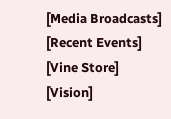[Media Broadcasts] [Recent Events] [Vine Store] [Vision]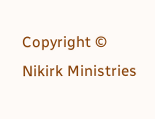Copyright © Nikirk Ministries